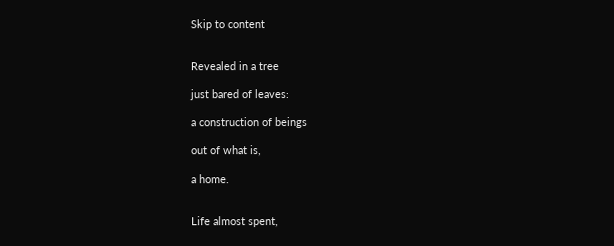Skip to content


Revealed in a tree

just bared of leaves:

a construction of beings

out of what is,

a home.


Life almost spent,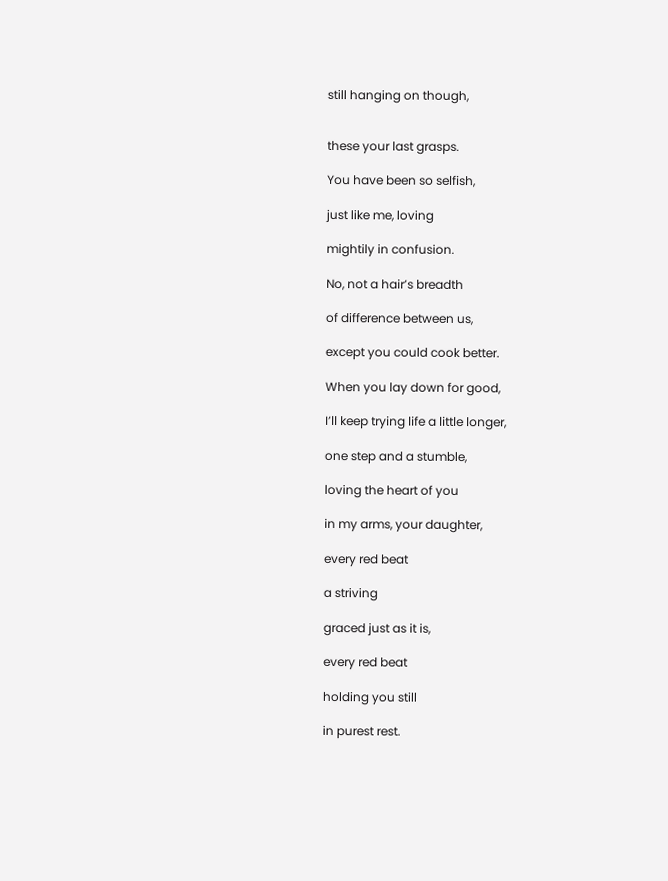still hanging on though,


these your last grasps.

You have been so selfish,

just like me, loving

mightily in confusion.

No, not a hair’s breadth

of difference between us,

except you could cook better.

When you lay down for good,

I’ll keep trying life a little longer,

one step and a stumble,

loving the heart of you

in my arms, your daughter,

every red beat

a striving

graced just as it is,

every red beat

holding you still

in purest rest.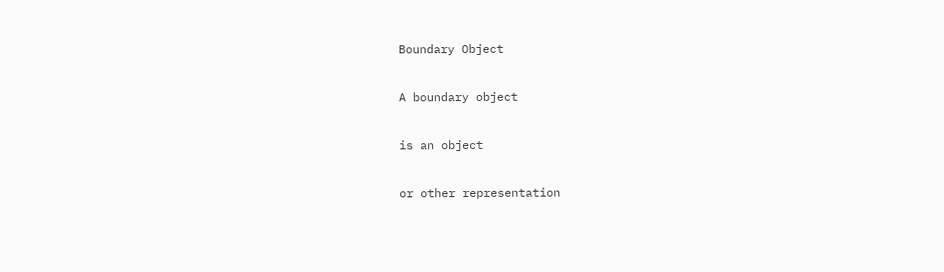Boundary Object

A boundary object

is an object

or other representation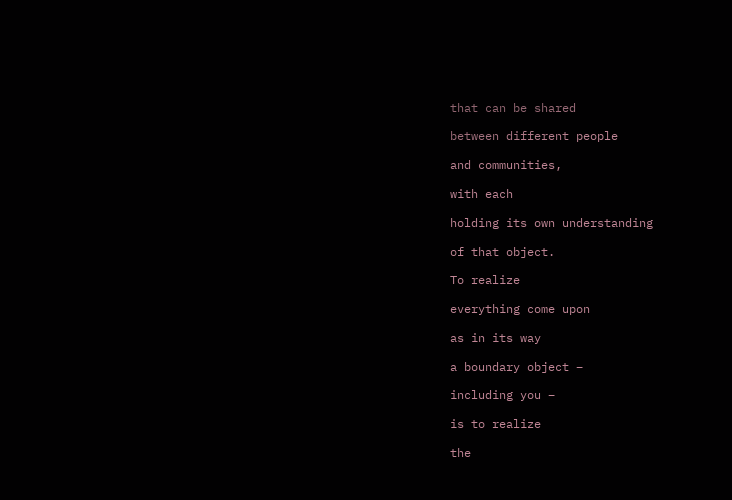that can be shared

between different people

and communities,

with each

holding its own understanding

of that object.

To realize

everything come upon

as in its way

a boundary object –

including you –

is to realize

the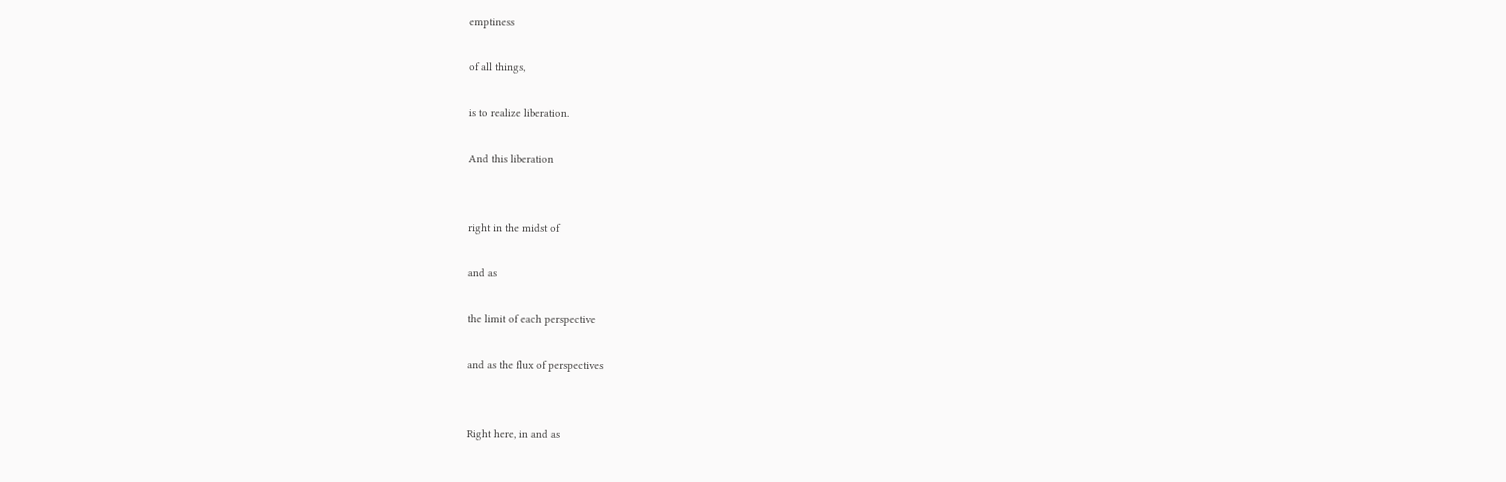emptiness

of all things,

is to realize liberation.

And this liberation


right in the midst of

and as

the limit of each perspective

and as the flux of perspectives


Right here, in and as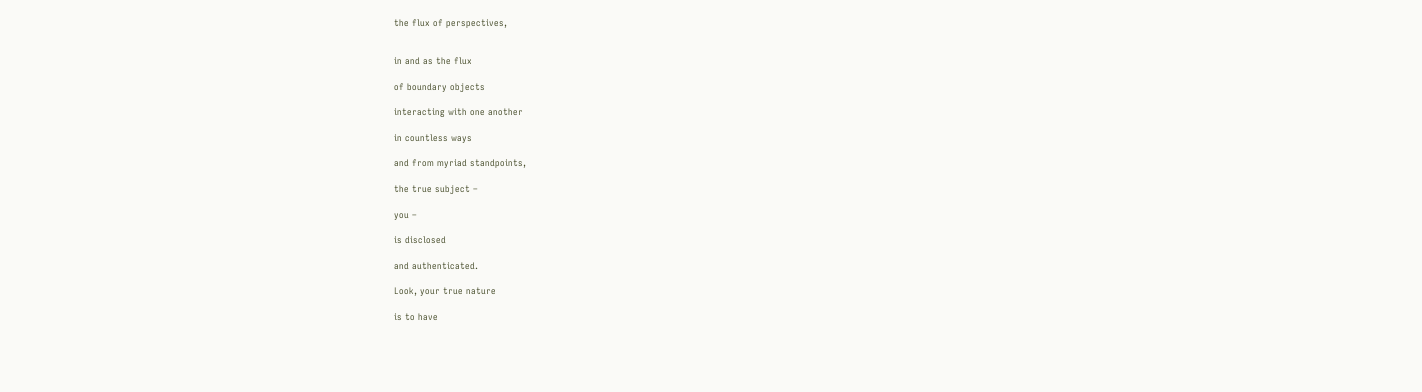the flux of perspectives,


in and as the flux

of boundary objects

interacting with one another

in countless ways

and from myriad standpoints,

the true subject –

you –

is disclosed

and authenticated.

Look, your true nature

is to have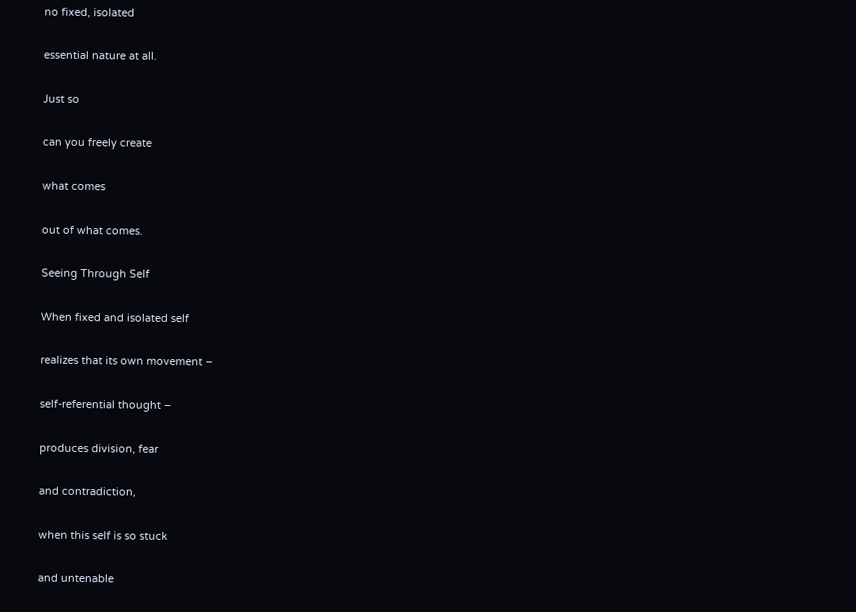no fixed, isolated

essential nature at all.

Just so

can you freely create

what comes

out of what comes.

Seeing Through Self

When fixed and isolated self

realizes that its own movement –

self-referential thought –

produces division, fear

and contradiction,

when this self is so stuck

and untenable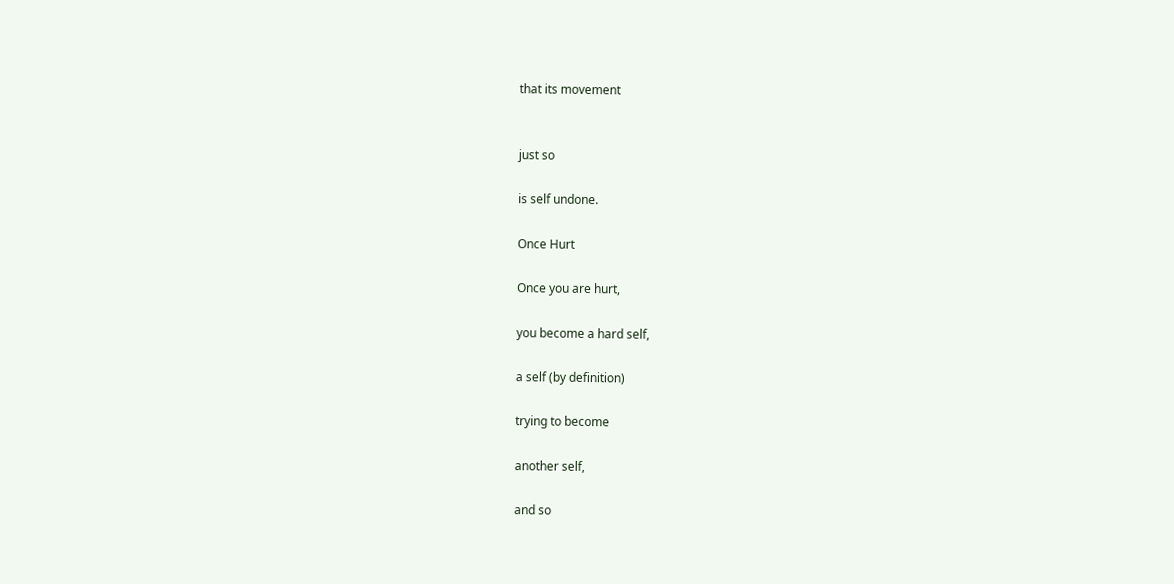that its movement


just so

is self undone.

Once Hurt

Once you are hurt,

you become a hard self,

a self (by definition)

trying to become

another self,

and so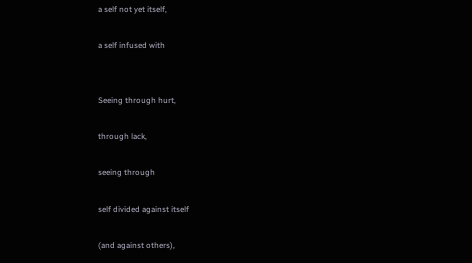a self not yet itself,

a self infused with


Seeing through hurt,

through lack,

seeing through

self divided against itself

(and against others),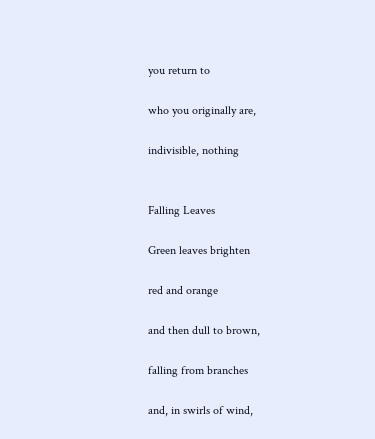you return to

who you originally are,

indivisible, nothing


Falling Leaves

Green leaves brighten

red and orange

and then dull to brown,

falling from branches

and, in swirls of wind,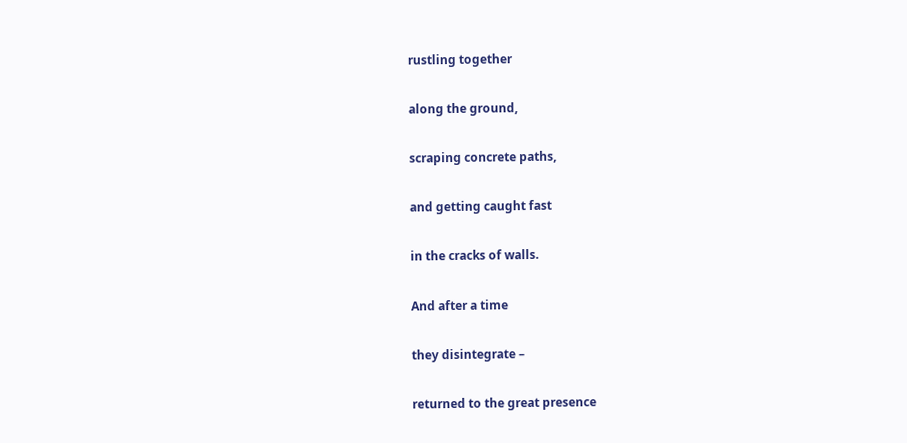rustling together

along the ground,

scraping concrete paths,

and getting caught fast

in the cracks of walls.

And after a time

they disintegrate –

returned to the great presence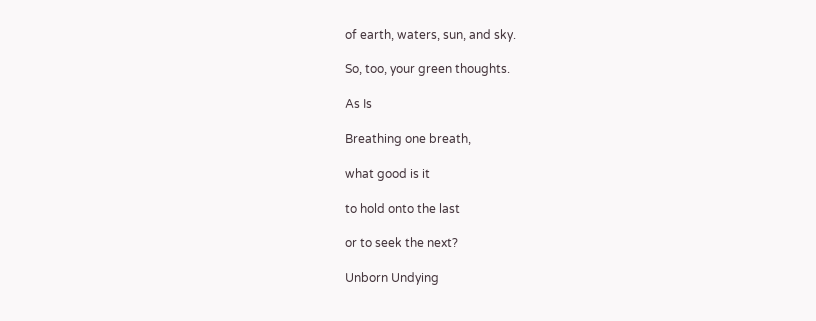of earth, waters, sun, and sky.

So, too, your green thoughts.

As Is

Breathing one breath,

what good is it

to hold onto the last

or to seek the next?

Unborn Undying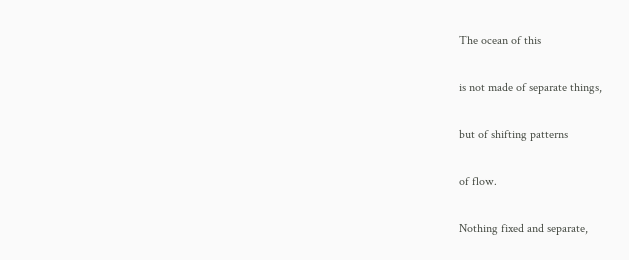The ocean of this

is not made of separate things,

but of shifting patterns

of flow.

Nothing fixed and separate,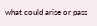what could arise or pass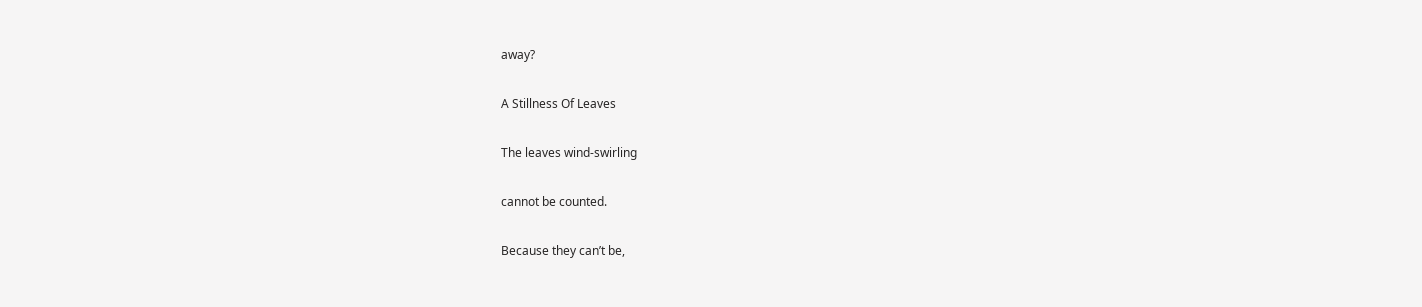away?

A Stillness Of Leaves

The leaves wind-swirling

cannot be counted.

Because they can’t be,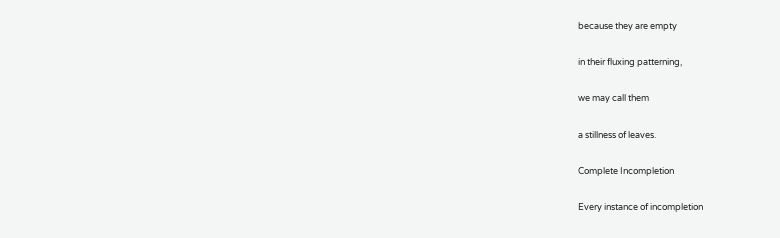because they are empty

in their fluxing patterning,

we may call them

a stillness of leaves.

Complete Incompletion

Every instance of incompletion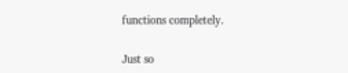functions completely.

Just so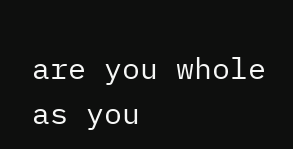are you whole as you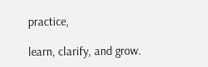practice,

learn, clarify, and grow.